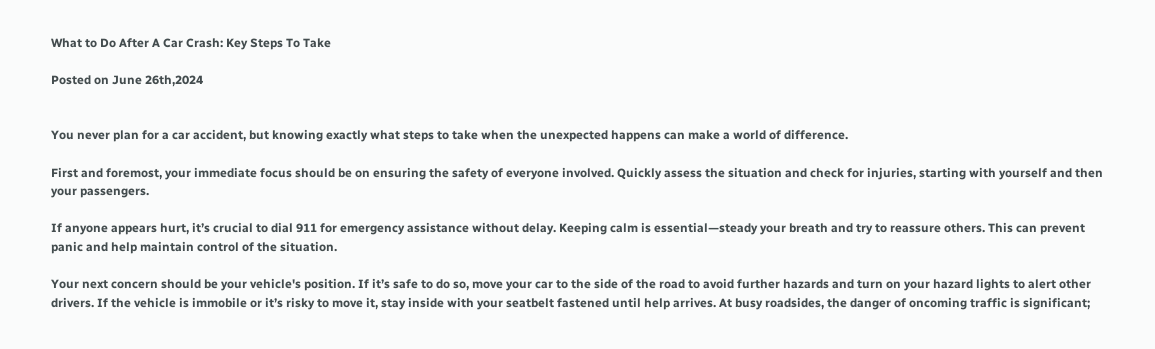What to Do After A Car Crash: Key Steps To Take

Posted on June 26th,2024


You never plan for a car accident, but knowing exactly what steps to take when the unexpected happens can make a world of difference.

First and foremost, your immediate focus should be on ensuring the safety of everyone involved. Quickly assess the situation and check for injuries, starting with yourself and then your passengers.

If anyone appears hurt, it’s crucial to dial 911 for emergency assistance without delay. Keeping calm is essential—steady your breath and try to reassure others. This can prevent panic and help maintain control of the situation.

Your next concern should be your vehicle's position. If it’s safe to do so, move your car to the side of the road to avoid further hazards and turn on your hazard lights to alert other drivers. If the vehicle is immobile or it’s risky to move it, stay inside with your seatbelt fastened until help arrives. At busy roadsides, the danger of oncoming traffic is significant;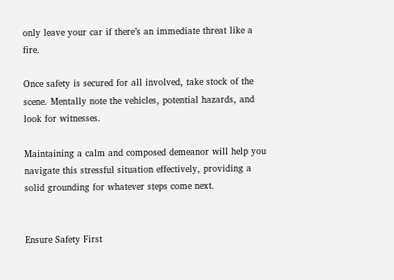only leave your car if there’s an immediate threat like a fire.

Once safety is secured for all involved, take stock of the scene. Mentally note the vehicles, potential hazards, and look for witnesses.

Maintaining a calm and composed demeanor will help you navigate this stressful situation effectively, providing a solid grounding for whatever steps come next.


Ensure Safety First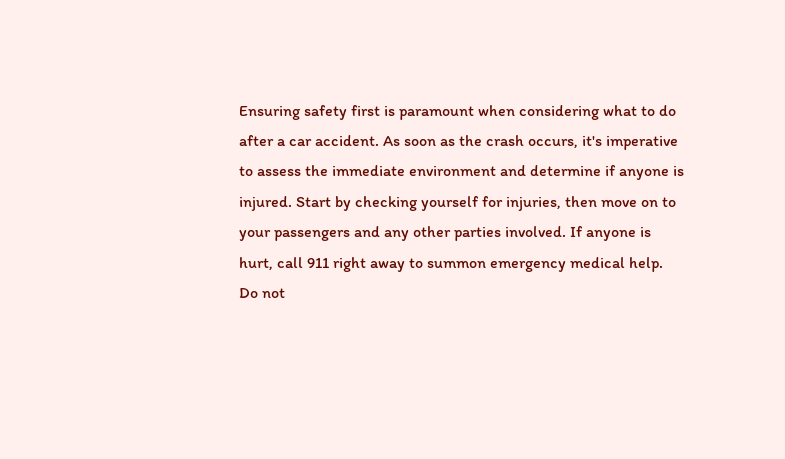Ensuring safety first is paramount when considering what to do after a car accident. As soon as the crash occurs, it's imperative to assess the immediate environment and determine if anyone is injured. Start by checking yourself for injuries, then move on to your passengers and any other parties involved. If anyone is hurt, call 911 right away to summon emergency medical help. Do not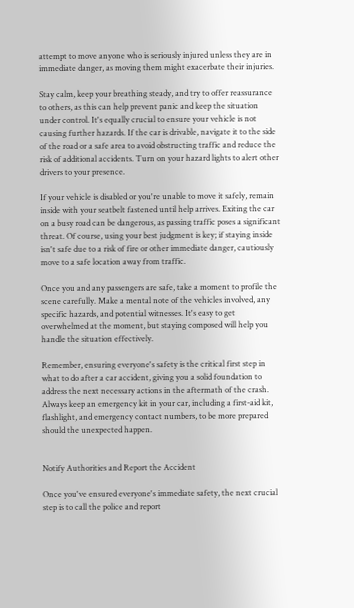attempt to move anyone who is seriously injured unless they are in immediate danger, as moving them might exacerbate their injuries.

Stay calm, keep your breathing steady, and try to offer reassurance to others, as this can help prevent panic and keep the situation under control. It's equally crucial to ensure your vehicle is not causing further hazards. If the car is drivable, navigate it to the side of the road or a safe area to avoid obstructing traffic and reduce the risk of additional accidents. Turn on your hazard lights to alert other drivers to your presence.

If your vehicle is disabled or you're unable to move it safely, remain inside with your seatbelt fastened until help arrives. Exiting the car on a busy road can be dangerous, as passing traffic poses a significant threat. Of course, using your best judgment is key; if staying inside isn't safe due to a risk of fire or other immediate danger, cautiously move to a safe location away from traffic.

Once you and any passengers are safe, take a moment to profile the scene carefully. Make a mental note of the vehicles involved, any specific hazards, and potential witnesses. It's easy to get overwhelmed at the moment, but staying composed will help you handle the situation effectively.

Remember, ensuring everyone's safety is the critical first step in what to do after a car accident, giving you a solid foundation to address the next necessary actions in the aftermath of the crash. Always keep an emergency kit in your car, including a first-aid kit, flashlight, and emergency contact numbers, to be more prepared should the unexpected happen.


Notify Authorities and Report the Accident

Once you've ensured everyone's immediate safety, the next crucial step is to call the police and report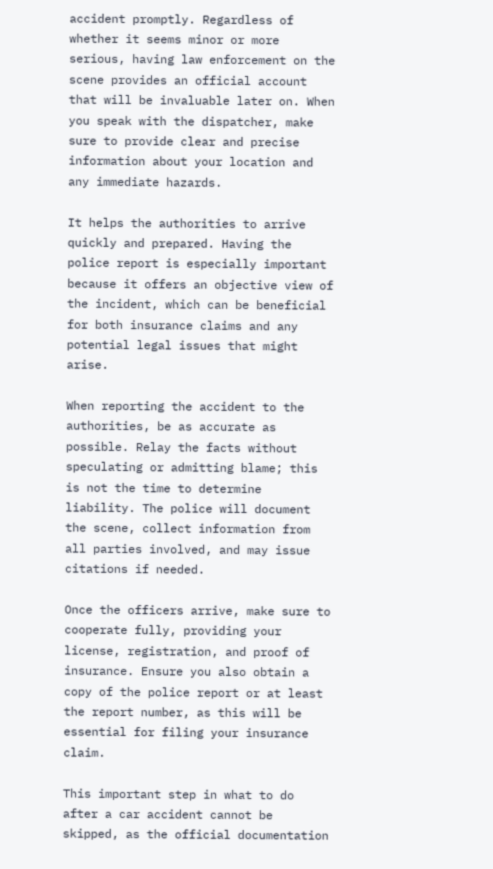accident promptly. Regardless of whether it seems minor or more serious, having law enforcement on the scene provides an official account that will be invaluable later on. When you speak with the dispatcher, make sure to provide clear and precise information about your location and any immediate hazards.

It helps the authorities to arrive quickly and prepared. Having the police report is especially important because it offers an objective view of the incident, which can be beneficial for both insurance claims and any potential legal issues that might arise.

When reporting the accident to the authorities, be as accurate as possible. Relay the facts without speculating or admitting blame; this is not the time to determine liability. The police will document the scene, collect information from all parties involved, and may issue citations if needed.

Once the officers arrive, make sure to cooperate fully, providing your license, registration, and proof of insurance. Ensure you also obtain a copy of the police report or at least the report number, as this will be essential for filing your insurance claim.

This important step in what to do after a car accident cannot be skipped, as the official documentation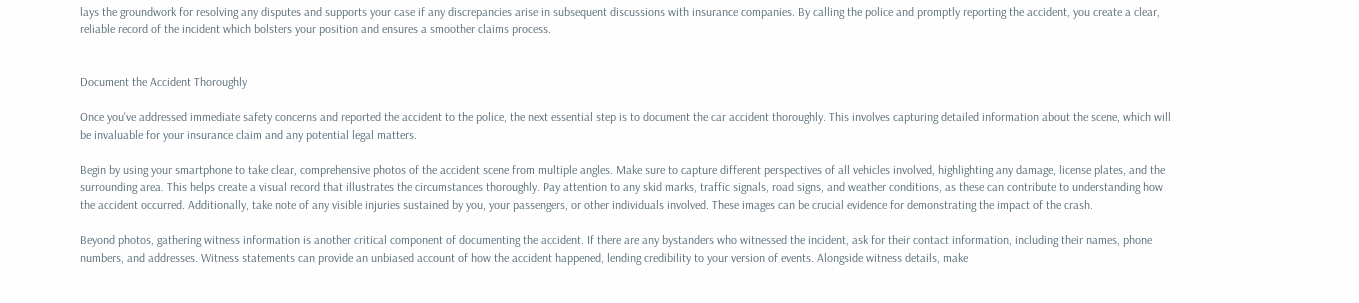lays the groundwork for resolving any disputes and supports your case if any discrepancies arise in subsequent discussions with insurance companies. By calling the police and promptly reporting the accident, you create a clear, reliable record of the incident which bolsters your position and ensures a smoother claims process.


Document the Accident Thoroughly

Once you've addressed immediate safety concerns and reported the accident to the police, the next essential step is to document the car accident thoroughly. This involves capturing detailed information about the scene, which will be invaluable for your insurance claim and any potential legal matters.

Begin by using your smartphone to take clear, comprehensive photos of the accident scene from multiple angles. Make sure to capture different perspectives of all vehicles involved, highlighting any damage, license plates, and the surrounding area. This helps create a visual record that illustrates the circumstances thoroughly. Pay attention to any skid marks, traffic signals, road signs, and weather conditions, as these can contribute to understanding how the accident occurred. Additionally, take note of any visible injuries sustained by you, your passengers, or other individuals involved. These images can be crucial evidence for demonstrating the impact of the crash.

Beyond photos, gathering witness information is another critical component of documenting the accident. If there are any bystanders who witnessed the incident, ask for their contact information, including their names, phone numbers, and addresses. Witness statements can provide an unbiased account of how the accident happened, lending credibility to your version of events. Alongside witness details, make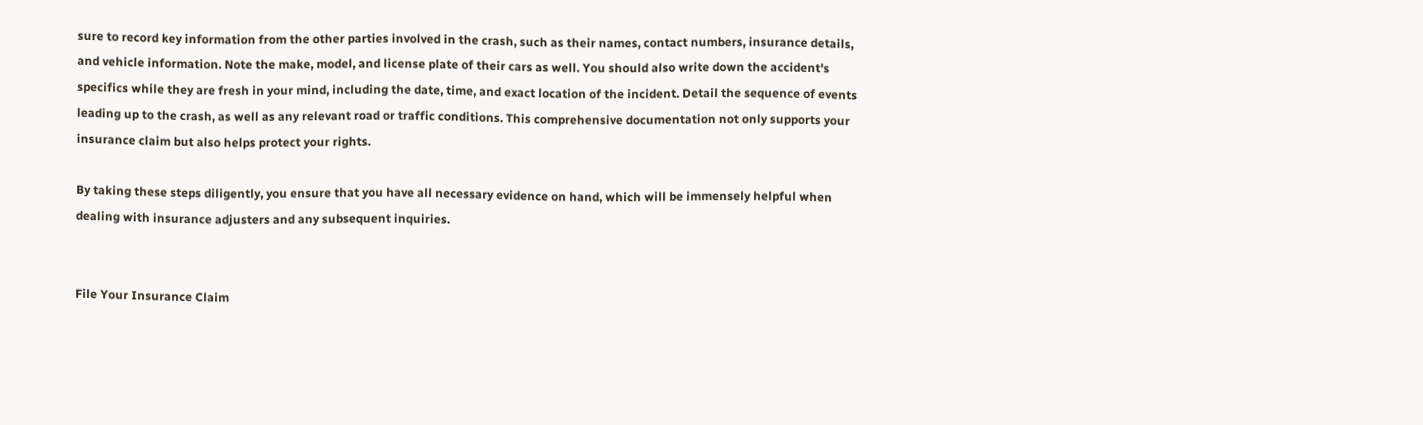sure to record key information from the other parties involved in the crash, such as their names, contact numbers, insurance details, and vehicle information. Note the make, model, and license plate of their cars as well. You should also write down the accident's specifics while they are fresh in your mind, including the date, time, and exact location of the incident. Detail the sequence of events leading up to the crash, as well as any relevant road or traffic conditions. This comprehensive documentation not only supports your insurance claim but also helps protect your rights.

By taking these steps diligently, you ensure that you have all necessary evidence on hand, which will be immensely helpful when dealing with insurance adjusters and any subsequent inquiries.


File Your Insurance Claim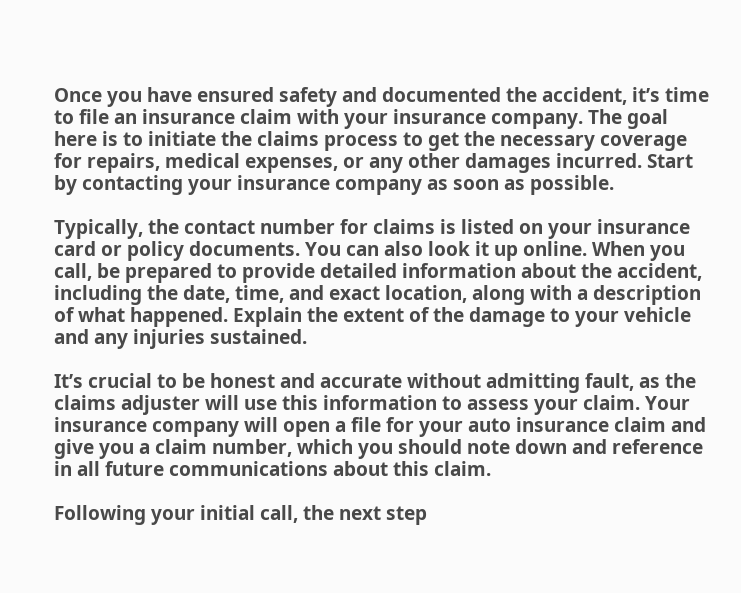Once you have ensured safety and documented the accident, it’s time to file an insurance claim with your insurance company. The goal here is to initiate the claims process to get the necessary coverage for repairs, medical expenses, or any other damages incurred. Start by contacting your insurance company as soon as possible.

Typically, the contact number for claims is listed on your insurance card or policy documents. You can also look it up online. When you call, be prepared to provide detailed information about the accident, including the date, time, and exact location, along with a description of what happened. Explain the extent of the damage to your vehicle and any injuries sustained.

It’s crucial to be honest and accurate without admitting fault, as the claims adjuster will use this information to assess your claim. Your insurance company will open a file for your auto insurance claim and give you a claim number, which you should note down and reference in all future communications about this claim.

Following your initial call, the next step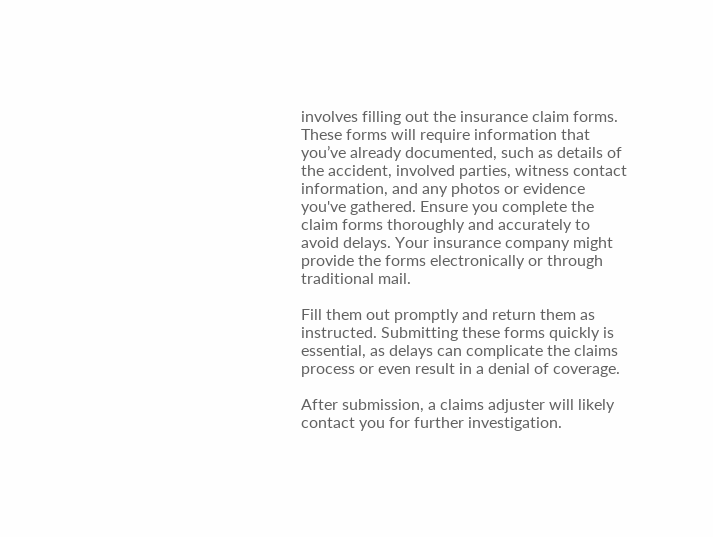involves filling out the insurance claim forms. These forms will require information that you’ve already documented, such as details of the accident, involved parties, witness contact information, and any photos or evidence you've gathered. Ensure you complete the claim forms thoroughly and accurately to avoid delays. Your insurance company might provide the forms electronically or through traditional mail.

Fill them out promptly and return them as instructed. Submitting these forms quickly is essential, as delays can complicate the claims process or even result in a denial of coverage.

After submission, a claims adjuster will likely contact you for further investigation.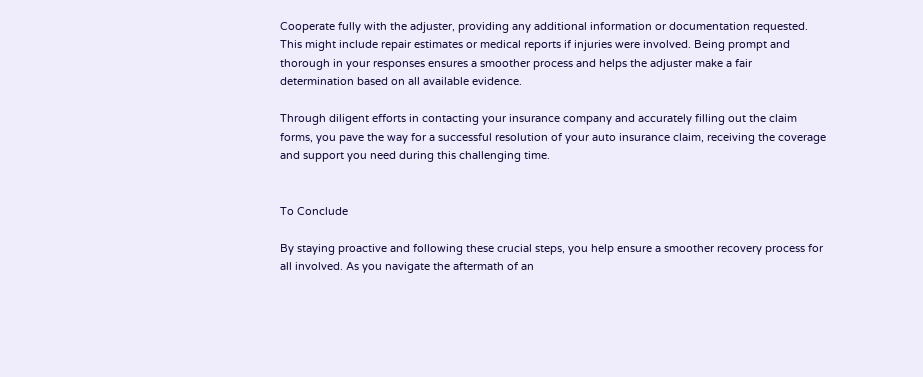Cooperate fully with the adjuster, providing any additional information or documentation requested. This might include repair estimates or medical reports if injuries were involved. Being prompt and thorough in your responses ensures a smoother process and helps the adjuster make a fair determination based on all available evidence.

Through diligent efforts in contacting your insurance company and accurately filling out the claim forms, you pave the way for a successful resolution of your auto insurance claim, receiving the coverage and support you need during this challenging time.


To Conclude

By staying proactive and following these crucial steps, you help ensure a smoother recovery process for all involved. As you navigate the aftermath of an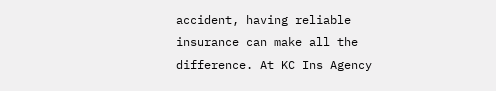accident, having reliable insurance can make all the difference. At KC Ins Agency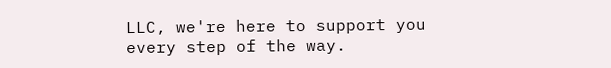LLC, we're here to support you every step of the way.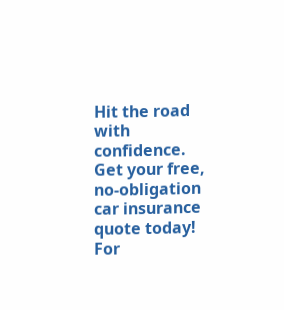Hit the road with confidence. Get your free, no-obligation car insurance quote today! For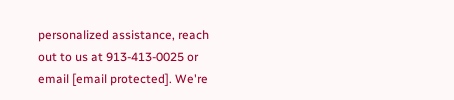personalized assistance, reach out to us at 913-413-0025 or email [email protected]. We're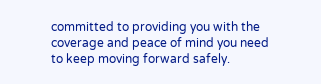committed to providing you with the coverage and peace of mind you need to keep moving forward safely.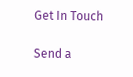Get In Touch

Send a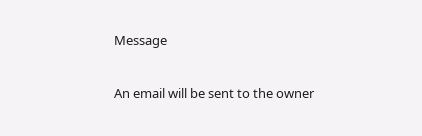Message

An email will be sent to the owner